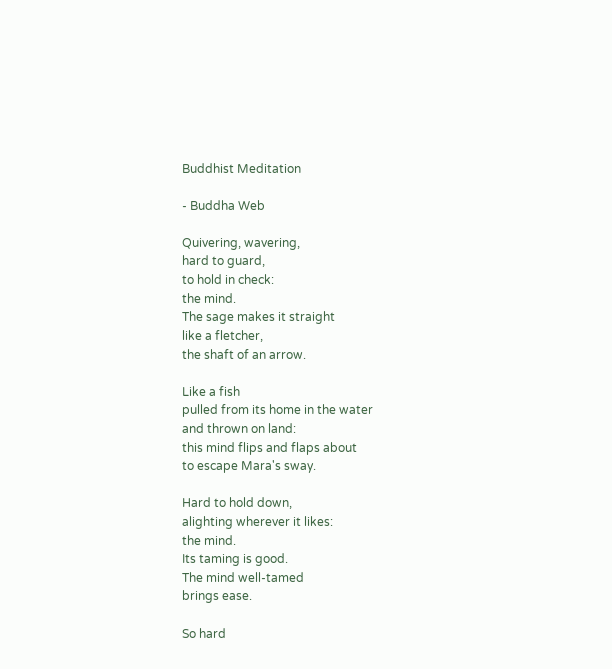Buddhist Meditation

- Buddha Web

Quivering, wavering,
hard to guard,
to hold in check:
the mind.
The sage makes it straight
like a fletcher,
the shaft of an arrow.

Like a fish
pulled from its home in the water
and thrown on land:
this mind flips and flaps about
to escape Mara's sway.

Hard to hold down,
alighting wherever it likes:
the mind.
Its taming is good.
The mind well-tamed
brings ease.

So hard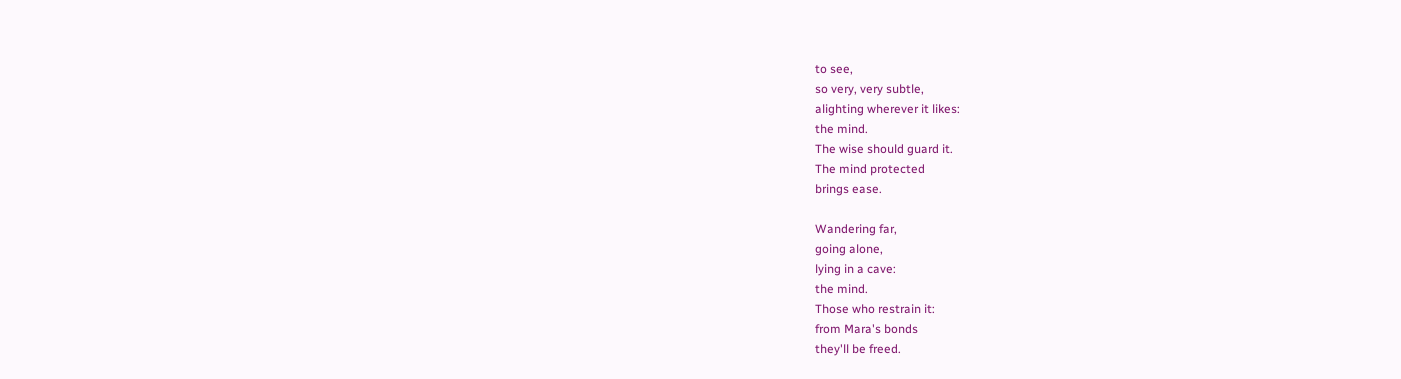to see,
so very, very subtle,
alighting wherever it likes:
the mind.
The wise should guard it.
The mind protected
brings ease.

Wandering far,
going alone,
lying in a cave:
the mind.
Those who restrain it:
from Mara's bonds
they'll be freed.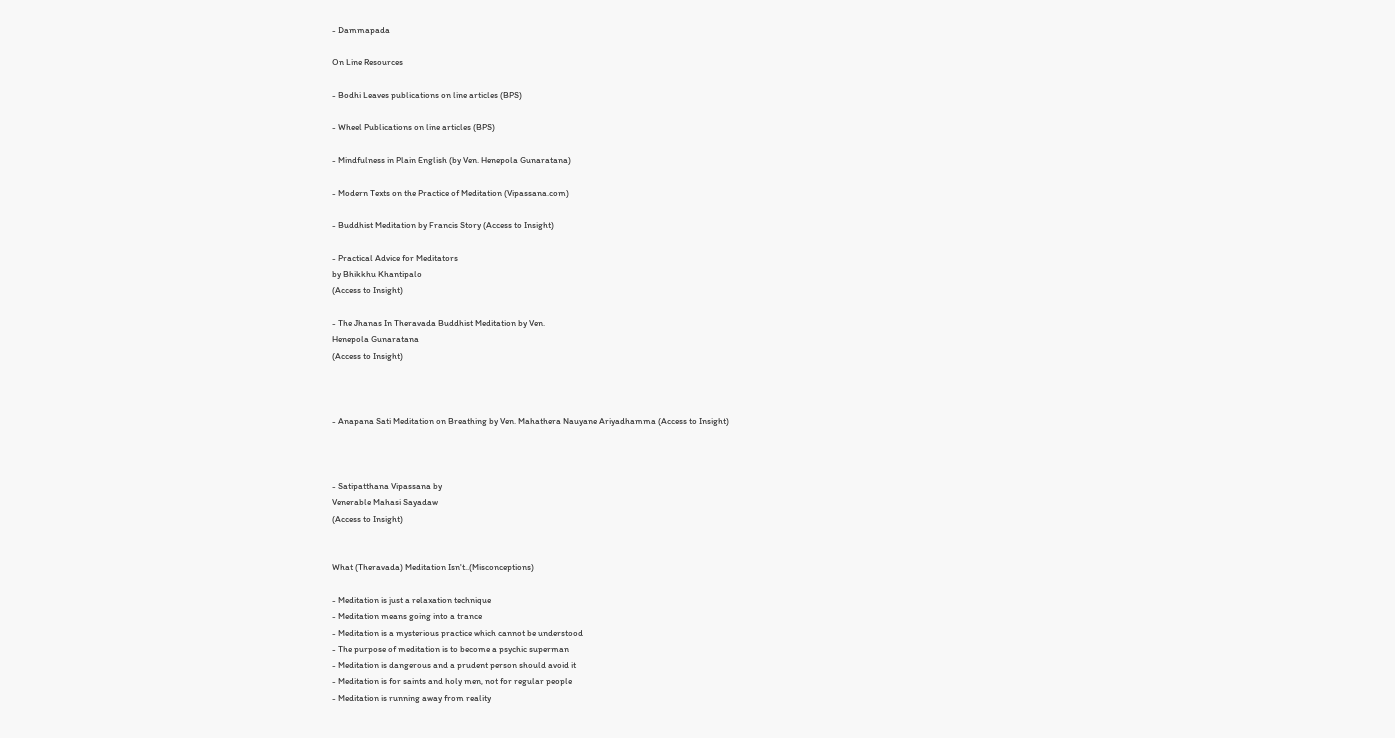- Dammapada

On Line Resources

- Bodhi Leaves publications on line articles (BPS)

- Wheel Publications on line articles (BPS)

- Mindfulness in Plain English (by Ven. Henepola Gunaratana)

- Modern Texts on the Practice of Meditation (Vipassana.com)

- Buddhist Meditation by Francis Story (Access to Insight)

- Practical Advice for Meditators
by Bhikkhu Khantipalo
(Access to Insight)

- The Jhanas In Theravada Buddhist Meditation by Ven.
Henepola Gunaratana
(Access to Insight)



- Anapana Sati Meditation on Breathing by Ven. Mahathera Nauyane Ariyadhamma (Access to Insight)



- Satipatthana Vipassana by
Venerable Mahasi Sayadaw
(Access to Insight)


What (Theravada) Meditation Isn't..(Misconceptions)

- Meditation is just a relaxation technique
- Meditation means going into a trance
- Meditation is a mysterious practice which cannot be understood
- The purpose of meditation is to become a psychic superman
- Meditation is dangerous and a prudent person should avoid it
- Meditation is for saints and holy men, not for regular people
- Meditation is running away from reality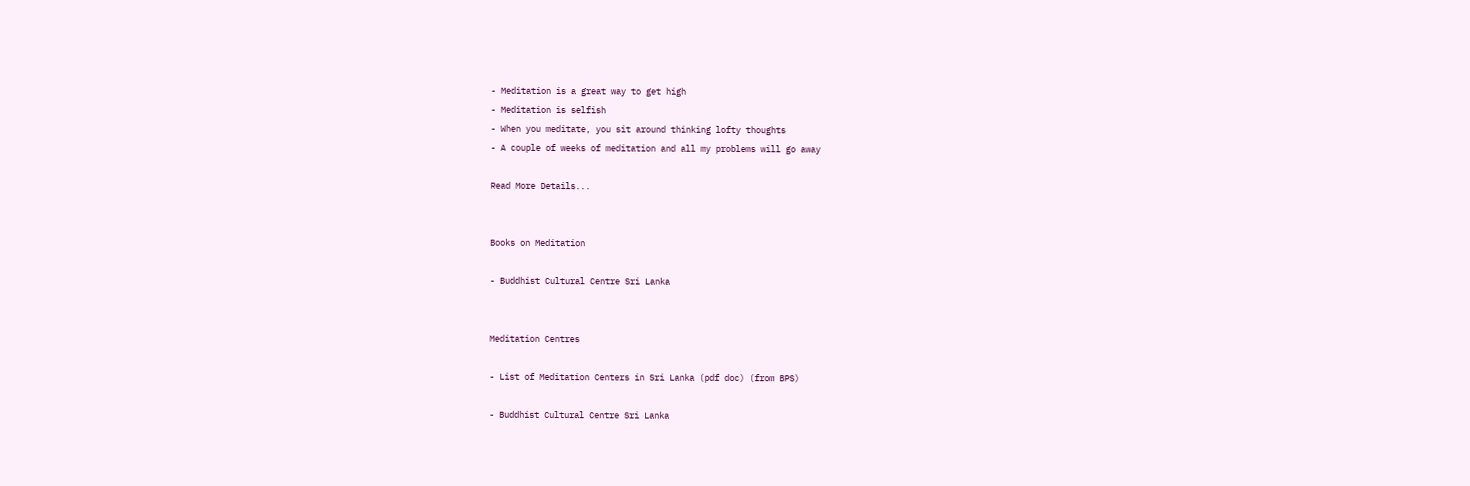- Meditation is a great way to get high
- Meditation is selfish
- When you meditate, you sit around thinking lofty thoughts
- A couple of weeks of meditation and all my problems will go away

Read More Details...


Books on Meditation

- Buddhist Cultural Centre Sri Lanka


Meditation Centres

- List of Meditation Centers in Sri Lanka (pdf doc) (from BPS)

- Buddhist Cultural Centre Sri Lanka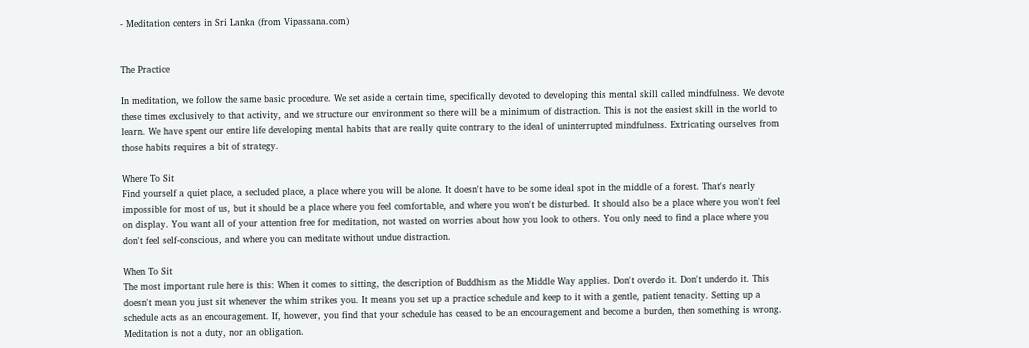- Meditation centers in Sri Lanka (from Vipassana.com)


The Practice

In meditation, we follow the same basic procedure. We set aside a certain time, specifically devoted to developing this mental skill called mindfulness. We devote these times exclusively to that activity, and we structure our environment so there will be a minimum of distraction. This is not the easiest skill in the world to learn. We have spent our entire life developing mental habits that are really quite contrary to the ideal of uninterrupted mindfulness. Extricating ourselves from those habits requires a bit of strategy.

Where To Sit
Find yourself a quiet place, a secluded place, a place where you will be alone. It doesn't have to be some ideal spot in the middle of a forest. That's nearly impossible for most of us, but it should be a place where you feel comfortable, and where you won't be disturbed. It should also be a place where you won't feel on display. You want all of your attention free for meditation, not wasted on worries about how you look to others. You only need to find a place where you don't feel self-conscious, and where you can meditate without undue distraction.

When To Sit
The most important rule here is this: When it comes to sitting, the description of Buddhism as the Middle Way applies. Don't overdo it. Don't underdo it. This doesn't mean you just sit whenever the whim strikes you. It means you set up a practice schedule and keep to it with a gentle, patient tenacity. Setting up a schedule acts as an encouragement. If, however, you find that your schedule has ceased to be an encouragement and become a burden, then something is wrong. Meditation is not a duty, nor an obligation.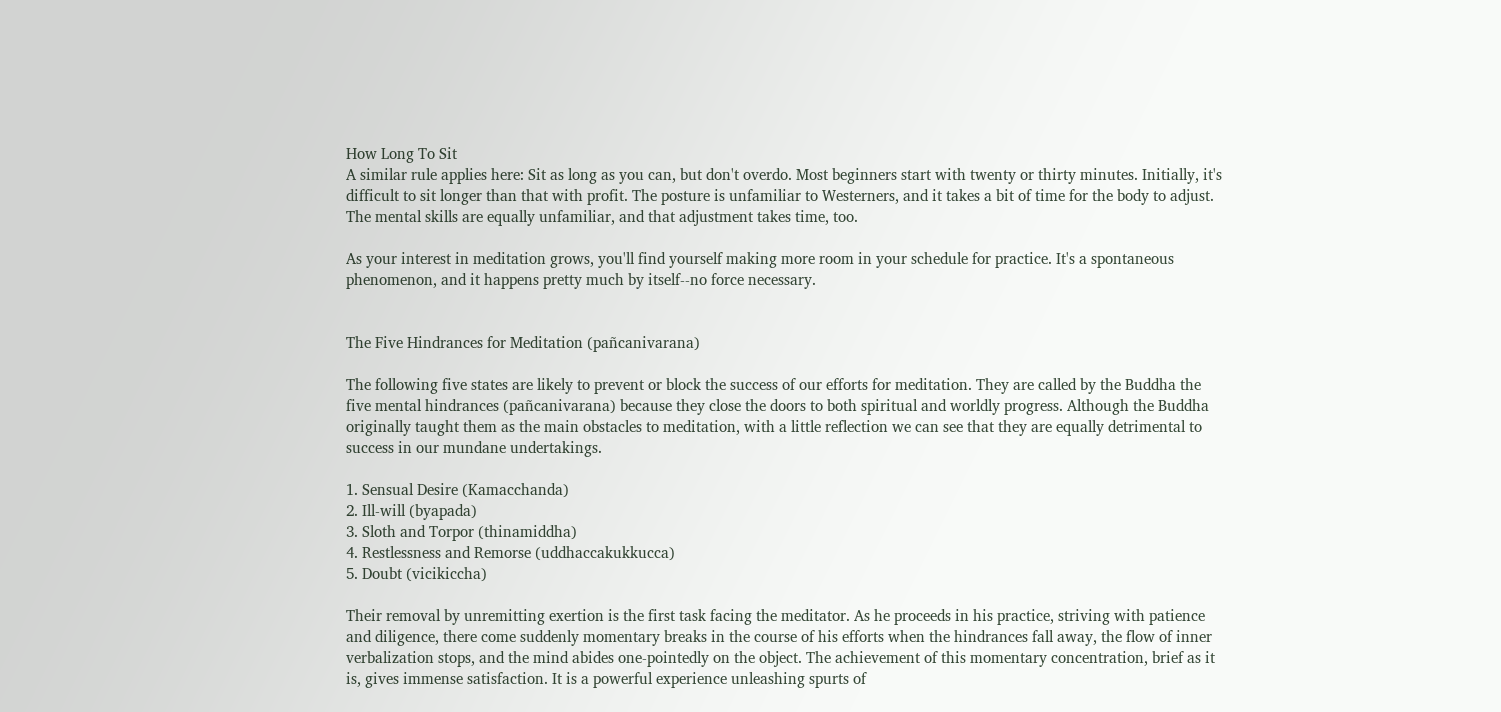How Long To Sit
A similar rule applies here: Sit as long as you can, but don't overdo. Most beginners start with twenty or thirty minutes. Initially, it's difficult to sit longer than that with profit. The posture is unfamiliar to Westerners, and it takes a bit of time for the body to adjust. The mental skills are equally unfamiliar, and that adjustment takes time, too.

As your interest in meditation grows, you'll find yourself making more room in your schedule for practice. It's a spontaneous phenomenon, and it happens pretty much by itself--no force necessary.


The Five Hindrances for Meditation (pañcanivarana)

The following five states are likely to prevent or block the success of our efforts for meditation. They are called by the Buddha the five mental hindrances (pañcanivarana) because they close the doors to both spiritual and worldly progress. Although the Buddha originally taught them as the main obstacles to meditation, with a little reflection we can see that they are equally detrimental to success in our mundane undertakings.

1. Sensual Desire (Kamacchanda)
2. Ill-will (byapada)
3. Sloth and Torpor (thinamiddha)
4. Restlessness and Remorse (uddhaccakukkucca)
5. Doubt (vicikiccha)

Their removal by unremitting exertion is the first task facing the meditator. As he proceeds in his practice, striving with patience and diligence, there come suddenly momentary breaks in the course of his efforts when the hindrances fall away, the flow of inner verbalization stops, and the mind abides one-pointedly on the object. The achievement of this momentary concentration, brief as it is, gives immense satisfaction. It is a powerful experience unleashing spurts of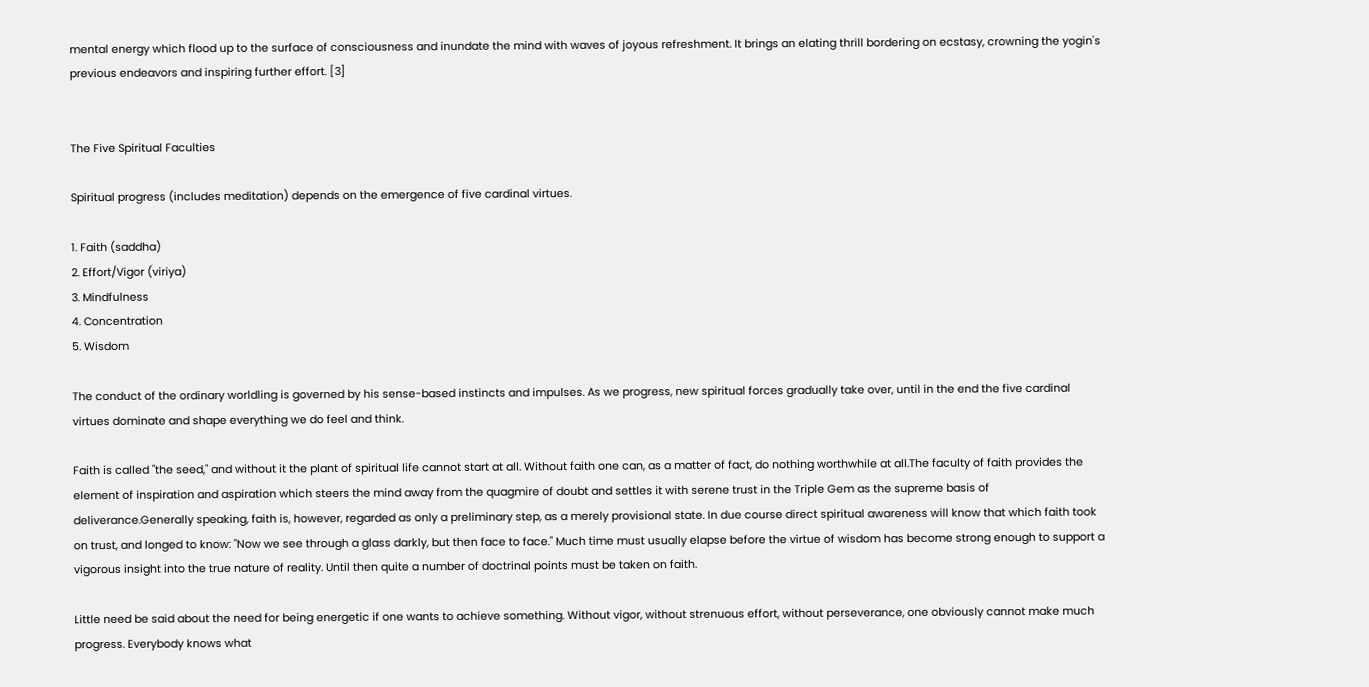mental energy which flood up to the surface of consciousness and inundate the mind with waves of joyous refreshment. It brings an elating thrill bordering on ecstasy, crowning the yogin's previous endeavors and inspiring further effort. [3]


The Five Spiritual Faculties

Spiritual progress (includes meditation) depends on the emergence of five cardinal virtues.

1. Faith (saddha)
2. Effort/Vigor (viriya)
3. Mindfulness
4. Concentration
5. Wisdom

The conduct of the ordinary worldling is governed by his sense-based instincts and impulses. As we progress, new spiritual forces gradually take over, until in the end the five cardinal virtues dominate and shape everything we do feel and think.

Faith is called "the seed," and without it the plant of spiritual life cannot start at all. Without faith one can, as a matter of fact, do nothing worthwhile at all.The faculty of faith provides the element of inspiration and aspiration which steers the mind away from the quagmire of doubt and settles it with serene trust in the Triple Gem as the supreme basis of deliverance.Generally speaking, faith is, however, regarded as only a preliminary step, as a merely provisional state. In due course direct spiritual awareness will know that which faith took on trust, and longed to know: "Now we see through a glass darkly, but then face to face." Much time must usually elapse before the virtue of wisdom has become strong enough to support a vigorous insight into the true nature of reality. Until then quite a number of doctrinal points must be taken on faith.

Little need be said about the need for being energetic if one wants to achieve something. Without vigor, without strenuous effort, without perseverance, one obviously cannot make much progress. Everybody knows what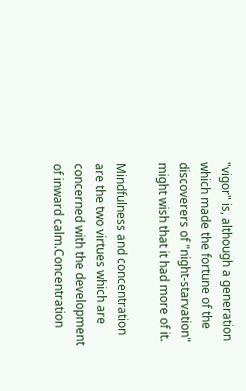"vigor" is, although a generation which made the fortune of the discoverers of "night-starvation" might wish that it had more of it.

Mindfulness and concentration are the two virtues which are concerned with the development of inward calm.Concentration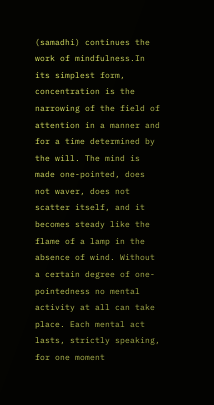(samadhi) continues the work of mindfulness.In its simplest form, concentration is the narrowing of the field of attention in a manner and for a time determined by the will. The mind is made one-pointed, does not waver, does not scatter itself, and it becomes steady like the flame of a lamp in the absence of wind. Without a certain degree of one-pointedness no mental activity at all can take place. Each mental act lasts, strictly speaking, for one moment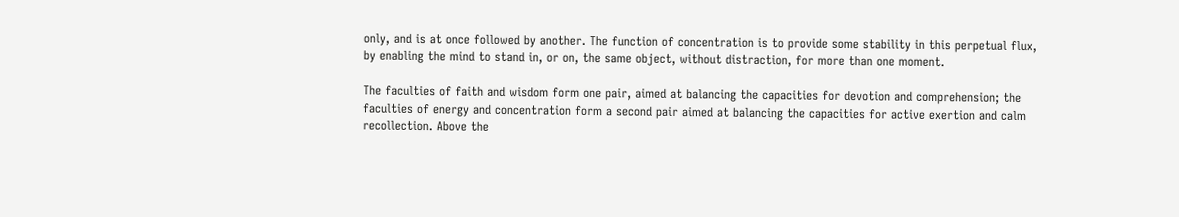only, and is at once followed by another. The function of concentration is to provide some stability in this perpetual flux, by enabling the mind to stand in, or on, the same object, without distraction, for more than one moment.

The faculties of faith and wisdom form one pair, aimed at balancing the capacities for devotion and comprehension; the faculties of energy and concentration form a second pair aimed at balancing the capacities for active exertion and calm recollection. Above the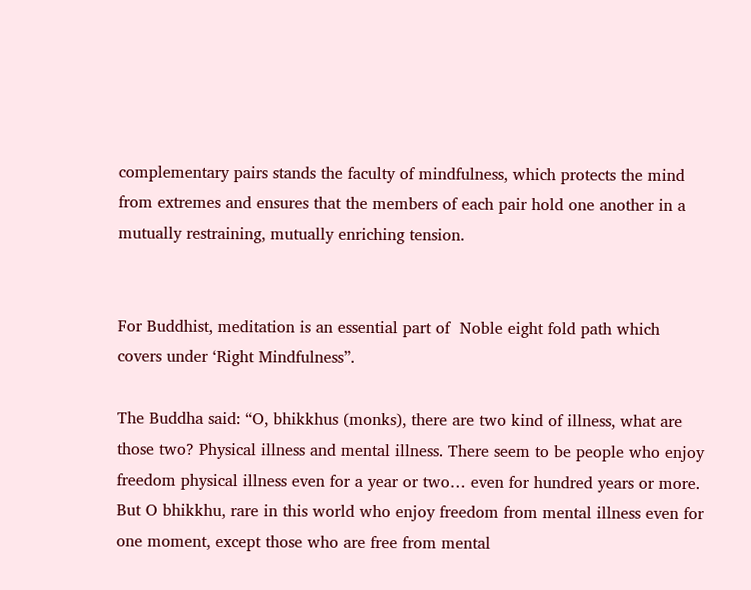complementary pairs stands the faculty of mindfulness, which protects the mind from extremes and ensures that the members of each pair hold one another in a mutually restraining, mutually enriching tension.


For Buddhist, meditation is an essential part of  Noble eight fold path which covers under ‘Right Mindfulness”.

The Buddha said: “O, bhikkhus (monks), there are two kind of illness, what are those two? Physical illness and mental illness. There seem to be people who enjoy freedom physical illness even for a year or two… even for hundred years or more. But O bhikkhu, rare in this world who enjoy freedom from mental illness even for one moment, except those who are free from mental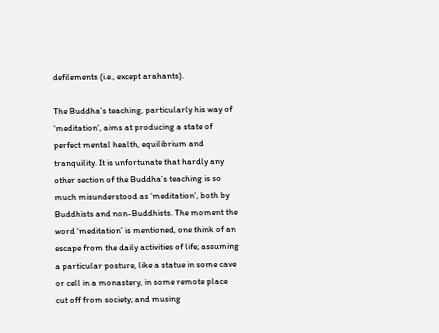defilements (i.e., except arahants).

The Buddha’s teaching, particularly his way of ‘meditation’, aims at producing a state of perfect mental health, equilibrium and tranquility. It is unfortunate that hardly any other section of the Buddha’s teaching is so much misunderstood as ‘meditation’, both by Buddhists and non-Buddhists. The moment the word ‘meditation’ is mentioned, one think of an escape from the daily activities of life; assuming a particular posture, like a statue in some cave or cell in a monastery, in some remote place cut off from society; and musing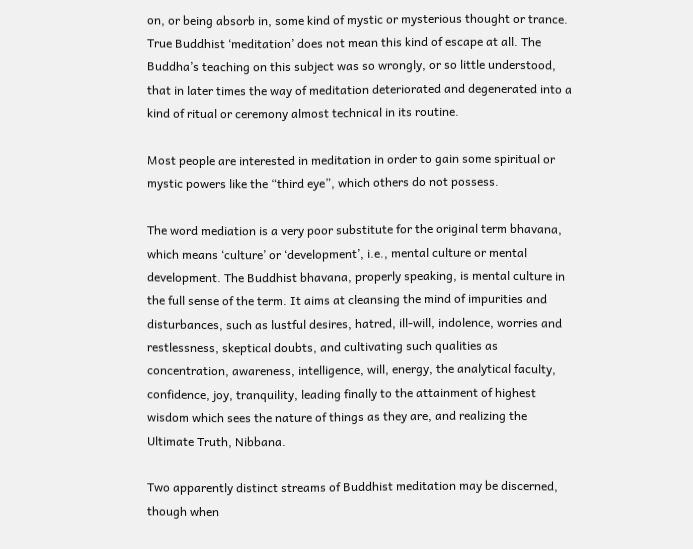on, or being absorb in, some kind of mystic or mysterious thought or trance. True Buddhist ‘meditation’ does not mean this kind of escape at all. The Buddha’s teaching on this subject was so wrongly, or so little understood, that in later times the way of meditation deteriorated and degenerated into a kind of ritual or ceremony almost technical in its routine.

Most people are interested in meditation in order to gain some spiritual or mystic powers like the “third eye”, which others do not possess.

The word mediation is a very poor substitute for the original term bhavana, which means ‘culture’ or ‘development’, i.e., mental culture or mental development. The Buddhist bhavana, properly speaking, is mental culture in the full sense of the term. It aims at cleansing the mind of impurities and disturbances, such as lustful desires, hatred, ill-will, indolence, worries and restlessness, skeptical doubts, and cultivating such qualities as concentration, awareness, intelligence, will, energy, the analytical faculty, confidence, joy, tranquility, leading finally to the attainment of highest wisdom which sees the nature of things as they are, and realizing the Ultimate Truth, Nibbana.

Two apparently distinct streams of Buddhist meditation may be discerned, though when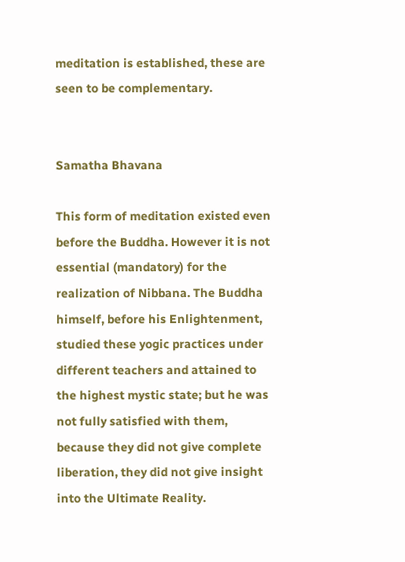meditation is established, these are seen to be complementary.


Samatha Bhavana

This form of meditation existed even before the Buddha. However it is not essential (mandatory) for the realization of Nibbana. The Buddha himself, before his Enlightenment, studied these yogic practices under different teachers and attained to the highest mystic state; but he was not fully satisfied with them, because they did not give complete liberation, they did not give insight into the Ultimate Reality.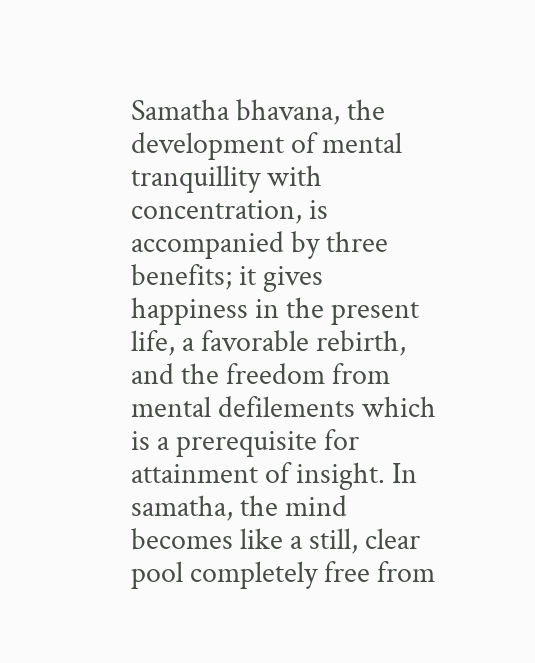Samatha bhavana, the development of mental tranquillity with concentration, is accompanied by three benefits; it gives happiness in the present life, a favorable rebirth, and the freedom from mental defilements which is a prerequisite for attainment of insight. In samatha, the mind becomes like a still, clear pool completely free from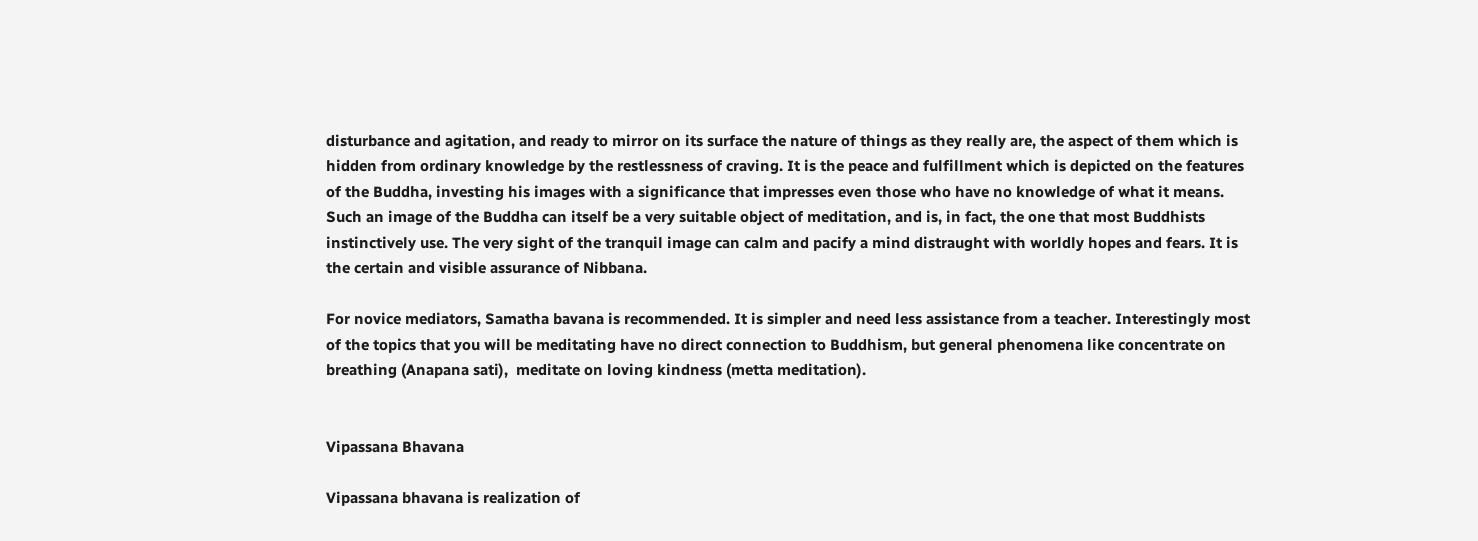disturbance and agitation, and ready to mirror on its surface the nature of things as they really are, the aspect of them which is hidden from ordinary knowledge by the restlessness of craving. It is the peace and fulfillment which is depicted on the features of the Buddha, investing his images with a significance that impresses even those who have no knowledge of what it means. Such an image of the Buddha can itself be a very suitable object of meditation, and is, in fact, the one that most Buddhists instinctively use. The very sight of the tranquil image can calm and pacify a mind distraught with worldly hopes and fears. It is the certain and visible assurance of Nibbana.

For novice mediators, Samatha bavana is recommended. It is simpler and need less assistance from a teacher. Interestingly most of the topics that you will be meditating have no direct connection to Buddhism, but general phenomena like concentrate on breathing (Anapana sati),  meditate on loving kindness (metta meditation).


Vipassana Bhavana

Vipassana bhavana is realization of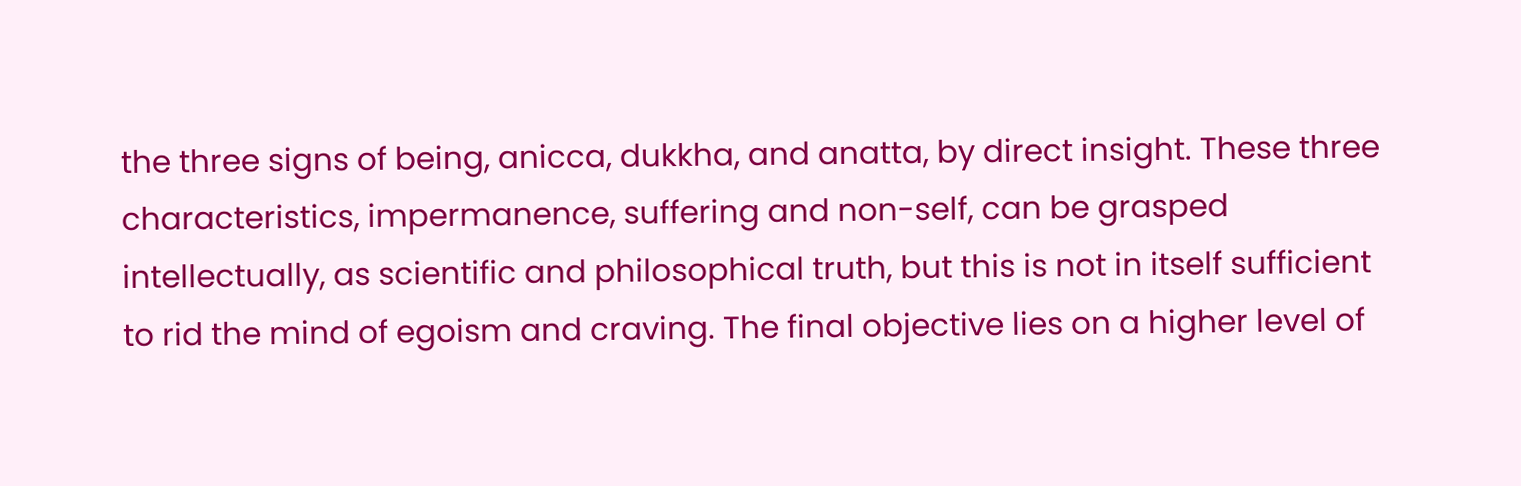the three signs of being, anicca, dukkha, and anatta, by direct insight. These three characteristics, impermanence, suffering and non-self, can be grasped intellectually, as scientific and philosophical truth, but this is not in itself sufficient to rid the mind of egoism and craving. The final objective lies on a higher level of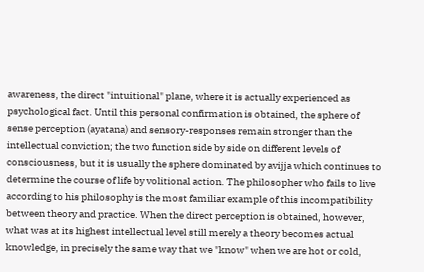awareness, the direct "intuitional" plane, where it is actually experienced as psychological fact. Until this personal confirmation is obtained, the sphere of sense perception (ayatana) and sensory-responses remain stronger than the intellectual conviction; the two function side by side on different levels of consciousness, but it is usually the sphere dominated by avijja which continues to determine the course of life by volitional action. The philosopher who fails to live according to his philosophy is the most familiar example of this incompatibility between theory and practice. When the direct perception is obtained, however, what was at its highest intellectual level still merely a theory becomes actual knowledge, in precisely the same way that we "know" when we are hot or cold,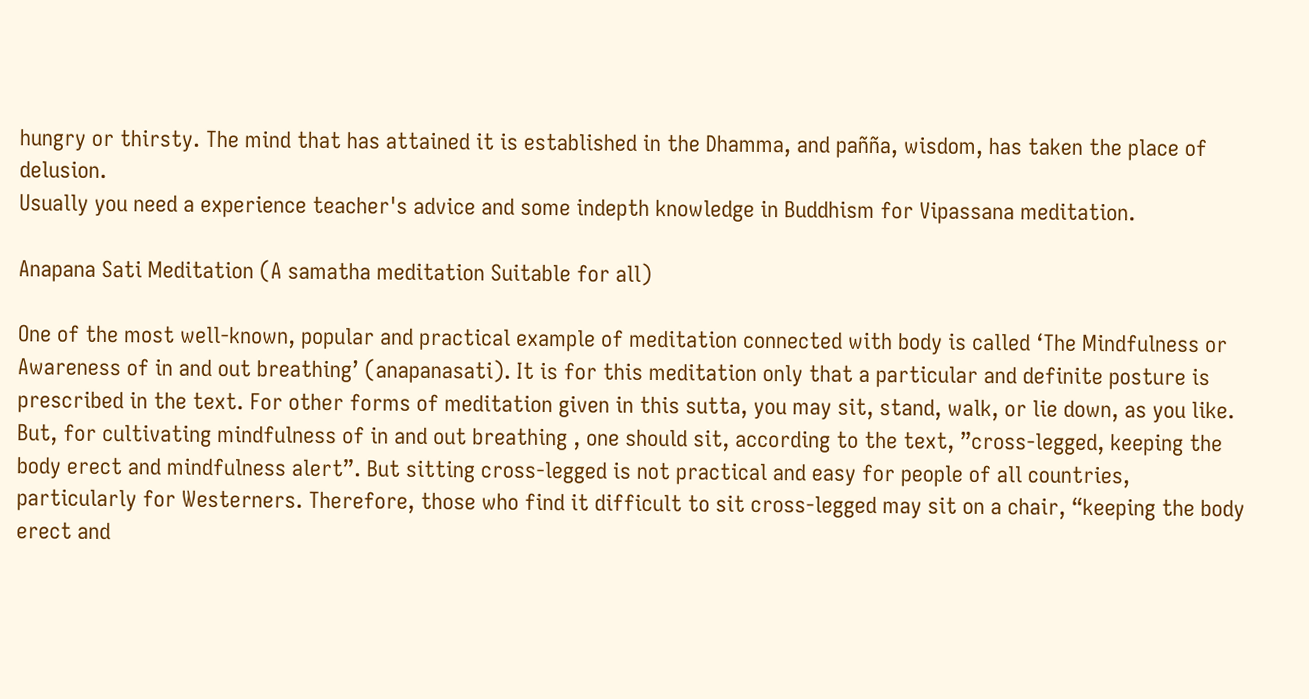hungry or thirsty. The mind that has attained it is established in the Dhamma, and pañña, wisdom, has taken the place of delusion.
Usually you need a experience teacher's advice and some indepth knowledge in Buddhism for Vipassana meditation.

Anapana Sati Meditation (A samatha meditation Suitable for all)

One of the most well-known, popular and practical example of meditation connected with body is called ‘The Mindfulness or Awareness of in and out breathing’ (anapanasati). It is for this meditation only that a particular and definite posture is prescribed in the text. For other forms of meditation given in this sutta, you may sit, stand, walk, or lie down, as you like. But, for cultivating mindfulness of in and out breathing , one should sit, according to the text, ”cross-legged, keeping the body erect and mindfulness alert”. But sitting cross-legged is not practical and easy for people of all countries, particularly for Westerners. Therefore, those who find it difficult to sit cross-legged may sit on a chair, “keeping the body erect and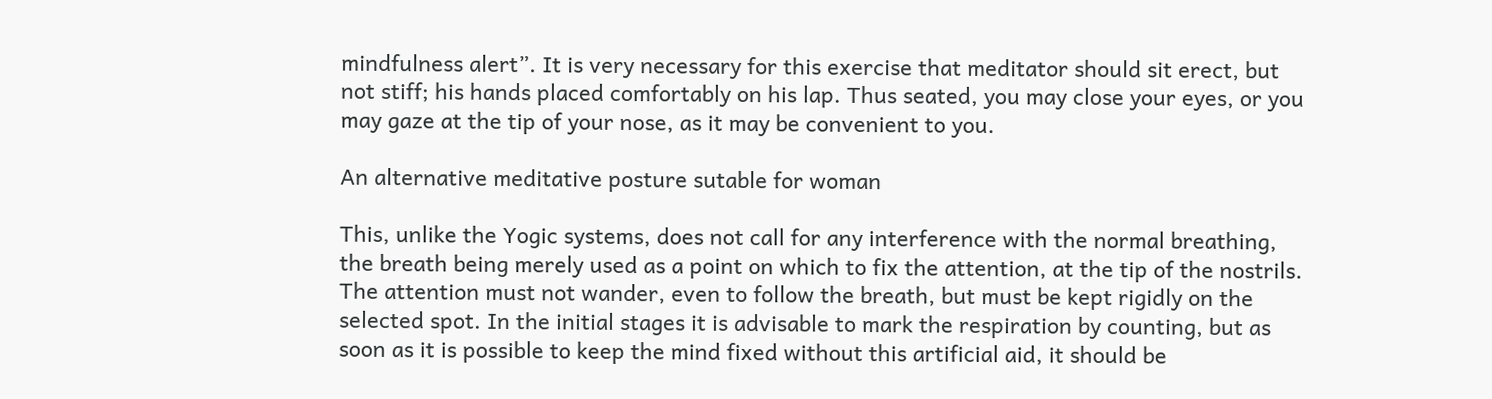mindfulness alert”. It is very necessary for this exercise that meditator should sit erect, but not stiff; his hands placed comfortably on his lap. Thus seated, you may close your eyes, or you may gaze at the tip of your nose, as it may be convenient to you.

An alternative meditative posture sutable for woman

This, unlike the Yogic systems, does not call for any interference with the normal breathing, the breath being merely used as a point on which to fix the attention, at the tip of the nostrils. The attention must not wander, even to follow the breath, but must be kept rigidly on the selected spot. In the initial stages it is advisable to mark the respiration by counting, but as soon as it is possible to keep the mind fixed without this artificial aid, it should be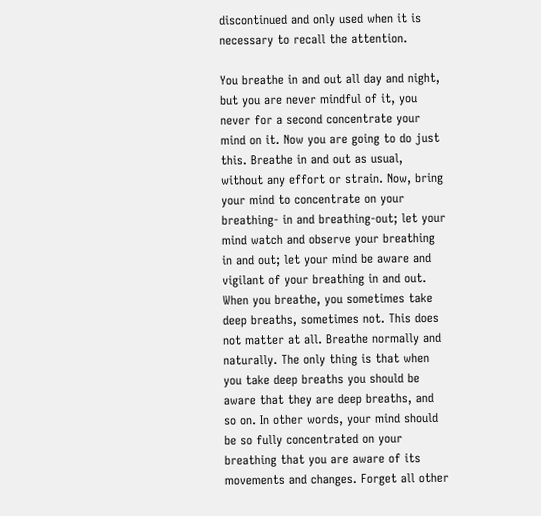discontinued and only used when it is necessary to recall the attention.

You breathe in and out all day and night, but you are never mindful of it, you never for a second concentrate your mind on it. Now you are going to do just this. Breathe in and out as usual, without any effort or strain. Now, bring your mind to concentrate on your breathing- in and breathing-out; let your mind watch and observe your breathing in and out; let your mind be aware and vigilant of your breathing in and out. When you breathe, you sometimes take deep breaths, sometimes not. This does not matter at all. Breathe normally and naturally. The only thing is that when you take deep breaths you should be aware that they are deep breaths, and so on. In other words, your mind should be so fully concentrated on your breathing that you are aware of its movements and changes. Forget all other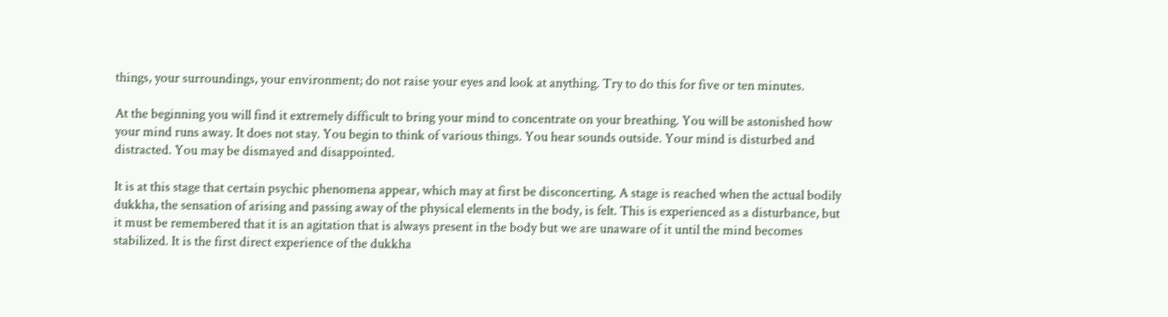things, your surroundings, your environment; do not raise your eyes and look at anything. Try to do this for five or ten minutes.

At the beginning you will find it extremely difficult to bring your mind to concentrate on your breathing. You will be astonished how your mind runs away. It does not stay. You begin to think of various things. You hear sounds outside. Your mind is disturbed and distracted. You may be dismayed and disappointed.

It is at this stage that certain psychic phenomena appear, which may at first be disconcerting. A stage is reached when the actual bodily dukkha, the sensation of arising and passing away of the physical elements in the body, is felt. This is experienced as a disturbance, but it must be remembered that it is an agitation that is always present in the body but we are unaware of it until the mind becomes stabilized. It is the first direct experience of the dukkha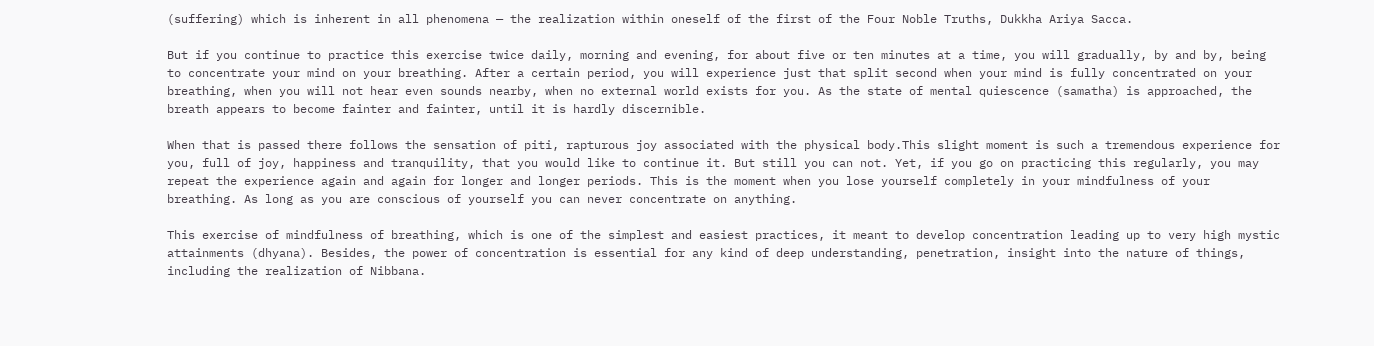(suffering) which is inherent in all phenomena — the realization within oneself of the first of the Four Noble Truths, Dukkha Ariya Sacca.

But if you continue to practice this exercise twice daily, morning and evening, for about five or ten minutes at a time, you will gradually, by and by, being to concentrate your mind on your breathing. After a certain period, you will experience just that split second when your mind is fully concentrated on your breathing, when you will not hear even sounds nearby, when no external world exists for you. As the state of mental quiescence (samatha) is approached, the breath appears to become fainter and fainter, until it is hardly discernible.

When that is passed there follows the sensation of piti, rapturous joy associated with the physical body.This slight moment is such a tremendous experience for you, full of joy, happiness and tranquility, that you would like to continue it. But still you can not. Yet, if you go on practicing this regularly, you may repeat the experience again and again for longer and longer periods. This is the moment when you lose yourself completely in your mindfulness of your breathing. As long as you are conscious of yourself you can never concentrate on anything.

This exercise of mindfulness of breathing, which is one of the simplest and easiest practices, it meant to develop concentration leading up to very high mystic attainments (dhyana). Besides, the power of concentration is essential for any kind of deep understanding, penetration, insight into the nature of things, including the realization of Nibbana.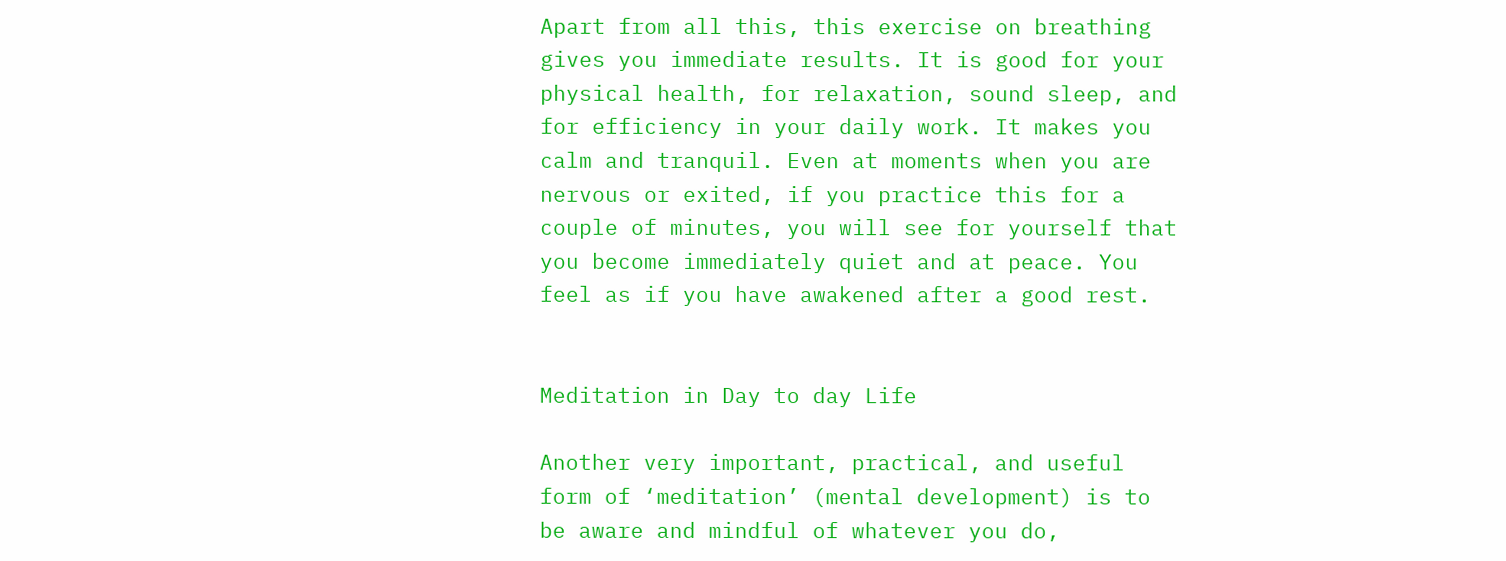Apart from all this, this exercise on breathing gives you immediate results. It is good for your physical health, for relaxation, sound sleep, and for efficiency in your daily work. It makes you calm and tranquil. Even at moments when you are nervous or exited, if you practice this for a couple of minutes, you will see for yourself that you become immediately quiet and at peace. You feel as if you have awakened after a good rest.


Meditation in Day to day Life

Another very important, practical, and useful form of ‘meditation’ (mental development) is to be aware and mindful of whatever you do,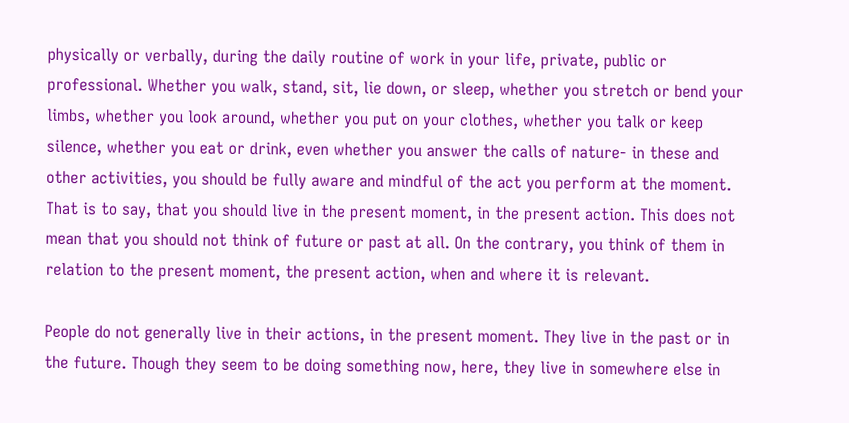physically or verbally, during the daily routine of work in your life, private, public or professional. Whether you walk, stand, sit, lie down, or sleep, whether you stretch or bend your limbs, whether you look around, whether you put on your clothes, whether you talk or keep silence, whether you eat or drink, even whether you answer the calls of nature- in these and other activities, you should be fully aware and mindful of the act you perform at the moment. That is to say, that you should live in the present moment, in the present action. This does not mean that you should not think of future or past at all. On the contrary, you think of them in relation to the present moment, the present action, when and where it is relevant.

People do not generally live in their actions, in the present moment. They live in the past or in the future. Though they seem to be doing something now, here, they live in somewhere else in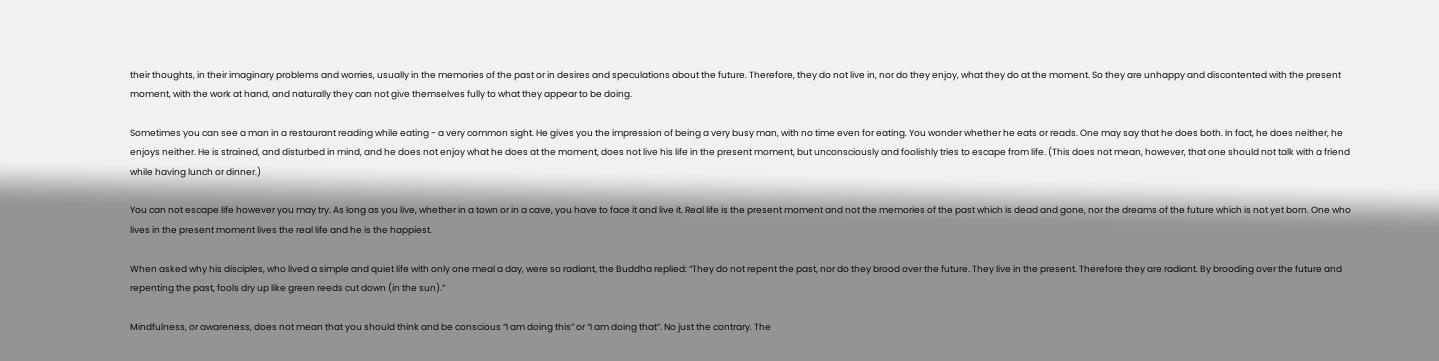their thoughts, in their imaginary problems and worries, usually in the memories of the past or in desires and speculations about the future. Therefore, they do not live in, nor do they enjoy, what they do at the moment. So they are unhappy and discontented with the present moment, with the work at hand, and naturally they can not give themselves fully to what they appear to be doing.

Sometimes you can see a man in a restaurant reading while eating - a very common sight. He gives you the impression of being a very busy man, with no time even for eating. You wonder whether he eats or reads. One may say that he does both. In fact, he does neither, he enjoys neither. He is strained, and disturbed in mind, and he does not enjoy what he does at the moment, does not live his life in the present moment, but unconsciously and foolishly tries to escape from life. (This does not mean, however, that one should not talk with a friend while having lunch or dinner.)

You can not escape life however you may try. As long as you live, whether in a town or in a cave, you have to face it and live it. Real life is the present moment and not the memories of the past which is dead and gone, nor the dreams of the future which is not yet born. One who lives in the present moment lives the real life and he is the happiest.

When asked why his disciples, who lived a simple and quiet life with only one meal a day, were so radiant, the Buddha replied: “They do not repent the past, nor do they brood over the future. They live in the present. Therefore they are radiant. By brooding over the future and repenting the past, fools dry up like green reeds cut down (in the sun).”

Mindfulness, or awareness, does not mean that you should think and be conscious “I am doing this” or “I am doing that”. No just the contrary. The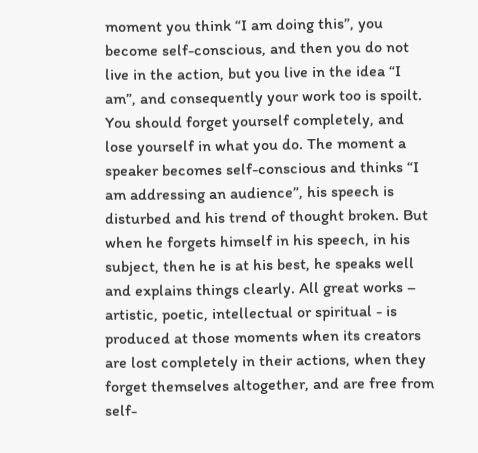moment you think “I am doing this”, you become self-conscious, and then you do not live in the action, but you live in the idea “I am”, and consequently your work too is spoilt. You should forget yourself completely, and lose yourself in what you do. The moment a speaker becomes self-conscious and thinks “I am addressing an audience”, his speech is disturbed and his trend of thought broken. But when he forgets himself in his speech, in his subject, then he is at his best, he speaks well and explains things clearly. All great works – artistic, poetic, intellectual or spiritual - is produced at those moments when its creators are lost completely in their actions, when they forget themselves altogether, and are free from self-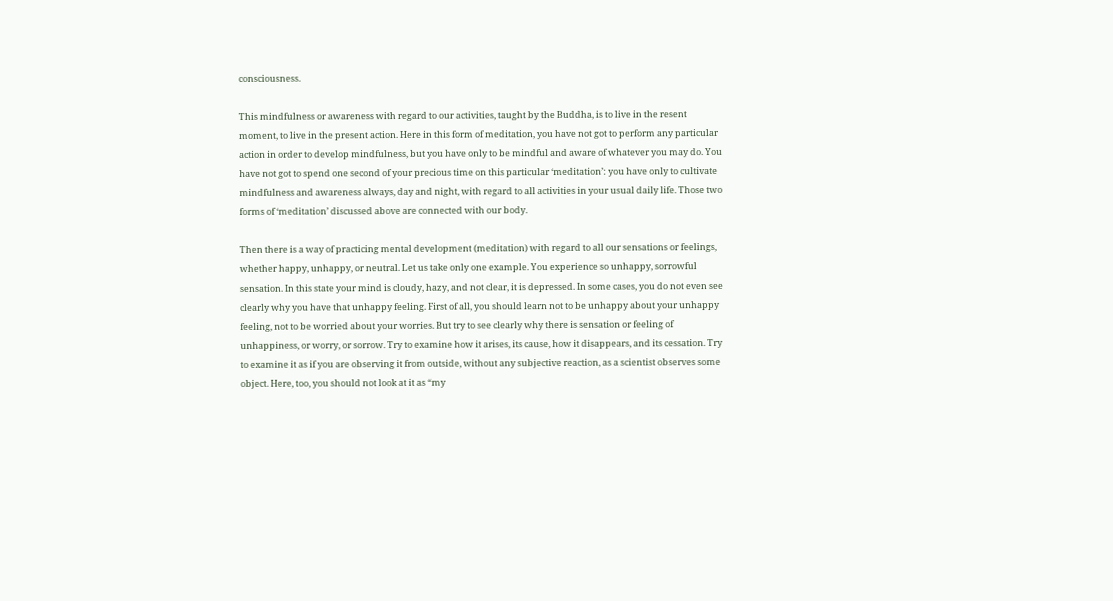consciousness.

This mindfulness or awareness with regard to our activities, taught by the Buddha, is to live in the resent moment, to live in the present action. Here in this form of meditation, you have not got to perform any particular action in order to develop mindfulness, but you have only to be mindful and aware of whatever you may do. You have not got to spend one second of your precious time on this particular ‘meditation’: you have only to cultivate mindfulness and awareness always, day and night, with regard to all activities in your usual daily life. Those two forms of ‘meditation’ discussed above are connected with our body.

Then there is a way of practicing mental development (meditation) with regard to all our sensations or feelings, whether happy, unhappy, or neutral. Let us take only one example. You experience so unhappy, sorrowful sensation. In this state your mind is cloudy, hazy, and not clear, it is depressed. In some cases, you do not even see clearly why you have that unhappy feeling. First of all, you should learn not to be unhappy about your unhappy feeling, not to be worried about your worries. But try to see clearly why there is sensation or feeling of unhappiness, or worry, or sorrow. Try to examine how it arises, its cause, how it disappears, and its cessation. Try to examine it as if you are observing it from outside, without any subjective reaction, as a scientist observes some object. Here, too, you should not look at it as “my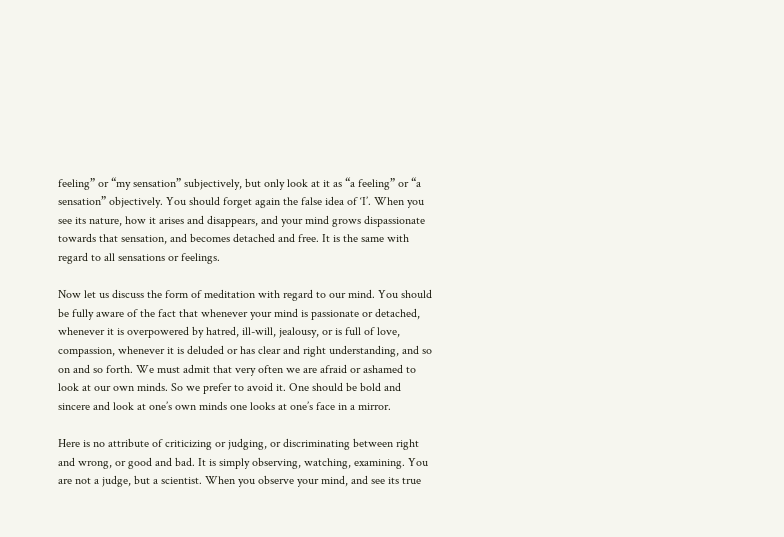feeling” or “my sensation” subjectively, but only look at it as “a feeling” or “a sensation” objectively. You should forget again the false idea of ‘I’. When you see its nature, how it arises and disappears, and your mind grows dispassionate towards that sensation, and becomes detached and free. It is the same with regard to all sensations or feelings.

Now let us discuss the form of meditation with regard to our mind. You should be fully aware of the fact that whenever your mind is passionate or detached, whenever it is overpowered by hatred, ill-will, jealousy, or is full of love, compassion, whenever it is deluded or has clear and right understanding, and so on and so forth. We must admit that very often we are afraid or ashamed to look at our own minds. So we prefer to avoid it. One should be bold and sincere and look at one’s own minds one looks at one’s face in a mirror.

Here is no attribute of criticizing or judging, or discriminating between right and wrong, or good and bad. It is simply observing, watching, examining. You are not a judge, but a scientist. When you observe your mind, and see its true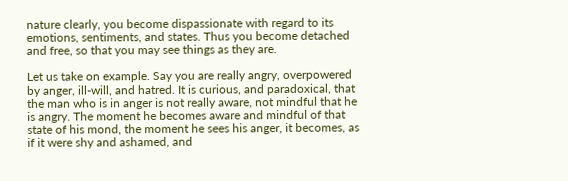nature clearly, you become dispassionate with regard to its emotions, sentiments, and states. Thus you become detached and free, so that you may see things as they are.

Let us take on example. Say you are really angry, overpowered by anger, ill-will, and hatred. It is curious, and paradoxical, that the man who is in anger is not really aware, not mindful that he is angry. The moment he becomes aware and mindful of that state of his mond, the moment he sees his anger, it becomes, as if it were shy and ashamed, and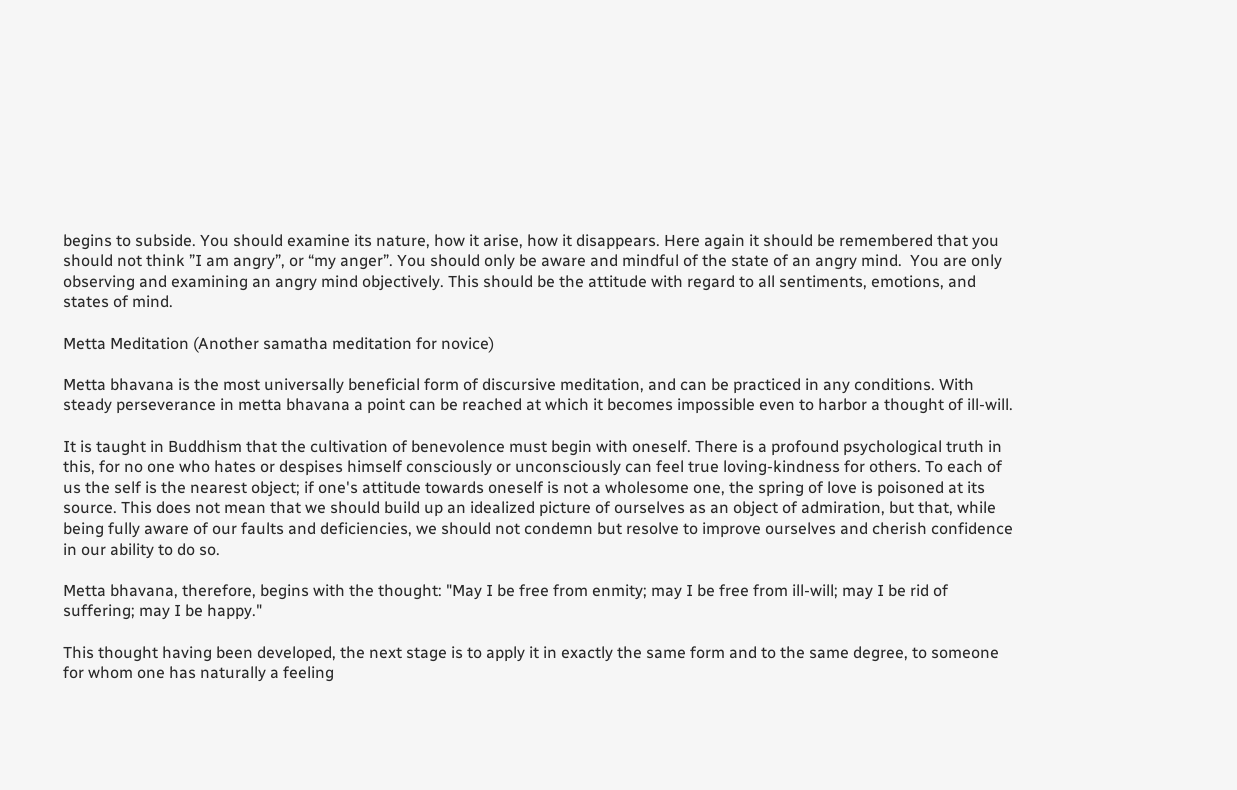begins to subside. You should examine its nature, how it arise, how it disappears. Here again it should be remembered that you should not think ”I am angry”, or “my anger”. You should only be aware and mindful of the state of an angry mind.  You are only observing and examining an angry mind objectively. This should be the attitude with regard to all sentiments, emotions, and states of mind.

Metta Meditation (Another samatha meditation for novice)

Metta bhavana is the most universally beneficial form of discursive meditation, and can be practiced in any conditions. With steady perseverance in metta bhavana a point can be reached at which it becomes impossible even to harbor a thought of ill-will.

It is taught in Buddhism that the cultivation of benevolence must begin with oneself. There is a profound psychological truth in this, for no one who hates or despises himself consciously or unconsciously can feel true loving-kindness for others. To each of us the self is the nearest object; if one's attitude towards oneself is not a wholesome one, the spring of love is poisoned at its source. This does not mean that we should build up an idealized picture of ourselves as an object of admiration, but that, while being fully aware of our faults and deficiencies, we should not condemn but resolve to improve ourselves and cherish confidence in our ability to do so.

Metta bhavana, therefore, begins with the thought: "May I be free from enmity; may I be free from ill-will; may I be rid of suffering; may I be happy."

This thought having been developed, the next stage is to apply it in exactly the same form and to the same degree, to someone for whom one has naturally a feeling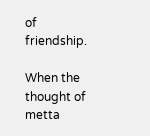of friendship.

When the thought of metta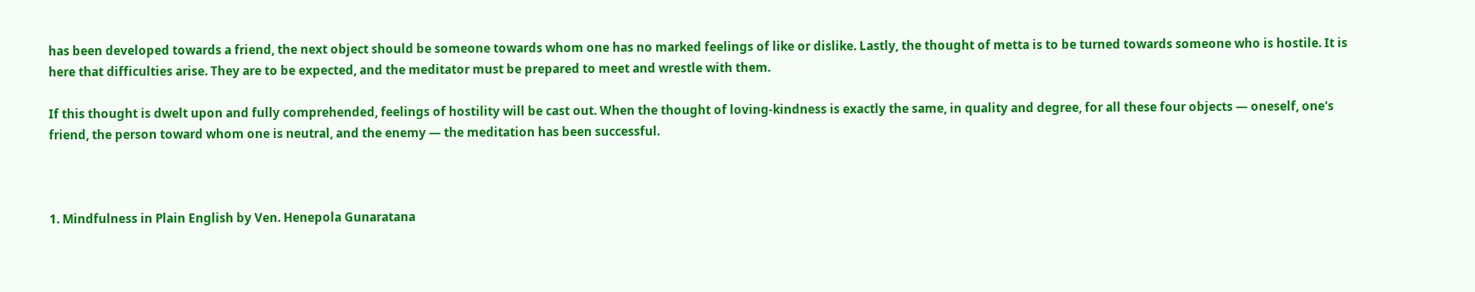has been developed towards a friend, the next object should be someone towards whom one has no marked feelings of like or dislike. Lastly, the thought of metta is to be turned towards someone who is hostile. It is here that difficulties arise. They are to be expected, and the meditator must be prepared to meet and wrestle with them.

If this thought is dwelt upon and fully comprehended, feelings of hostility will be cast out. When the thought of loving-kindness is exactly the same, in quality and degree, for all these four objects — oneself, one's friend, the person toward whom one is neutral, and the enemy — the meditation has been successful.



1. Mindfulness in Plain English by Ven. Henepola Gunaratana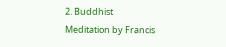2. Buddhist Meditation by Francis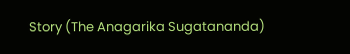Story (The Anagarika Sugatananda)